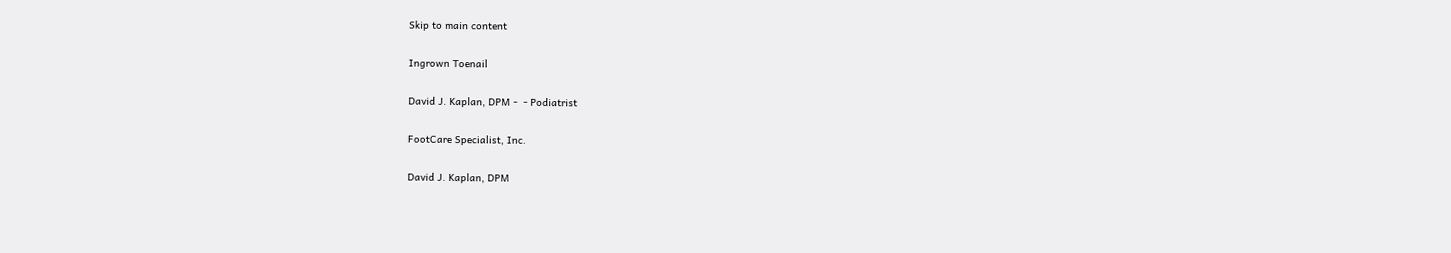Skip to main content

Ingrown Toenail

David J. Kaplan, DPM -  - Podiatrist

FootCare Specialist, Inc.

David J. Kaplan, DPM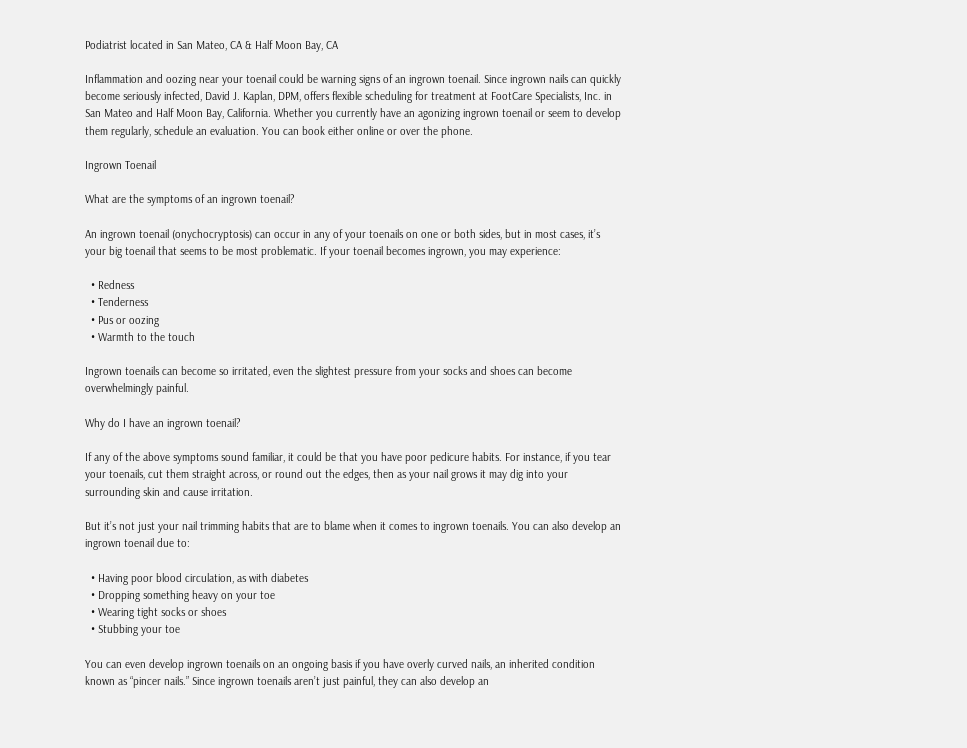Podiatrist located in San Mateo, CA & Half Moon Bay, CA

Inflammation and oozing near your toenail could be warning signs of an ingrown toenail. Since ingrown nails can quickly become seriously infected, David J. Kaplan, DPM, offers flexible scheduling for treatment at FootCare Specialists, Inc. in San Mateo and Half Moon Bay, California. Whether you currently have an agonizing ingrown toenail or seem to develop them regularly, schedule an evaluation. You can book either online or over the phone.

Ingrown Toenail

What are the symptoms of an ingrown toenail?

An ingrown toenail (onychocryptosis) can occur in any of your toenails on one or both sides, but in most cases, it’s your big toenail that seems to be most problematic. If your toenail becomes ingrown, you may experience:

  • Redness
  • Tenderness
  • Pus or oozing
  • Warmth to the touch

Ingrown toenails can become so irritated, even the slightest pressure from your socks and shoes can become overwhelmingly painful.

Why do I have an ingrown toenail?

If any of the above symptoms sound familiar, it could be that you have poor pedicure habits. For instance, if you tear your toenails, cut them straight across, or round out the edges, then as your nail grows it may dig into your surrounding skin and cause irritation.

But it’s not just your nail trimming habits that are to blame when it comes to ingrown toenails. You can also develop an ingrown toenail due to:

  • Having poor blood circulation, as with diabetes
  • Dropping something heavy on your toe
  • Wearing tight socks or shoes
  • Stubbing your toe

You can even develop ingrown toenails on an ongoing basis if you have overly curved nails, an inherited condition known as “pincer nails.” Since ingrown toenails aren’t just painful, they can also develop an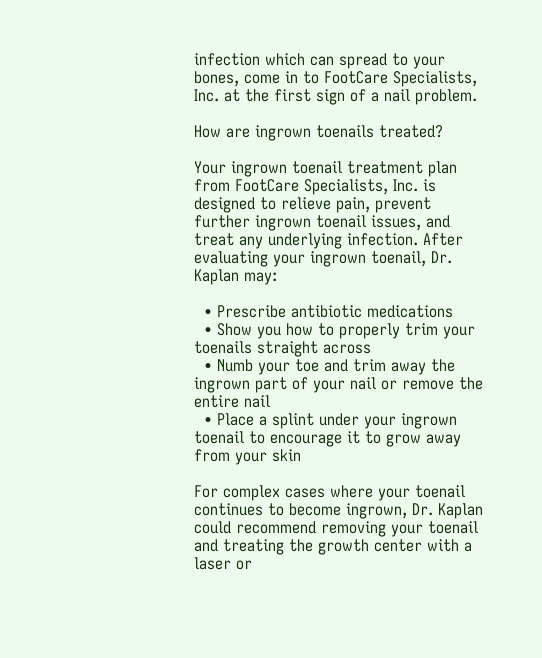infection which can spread to your bones, come in to FootCare Specialists, Inc. at the first sign of a nail problem.

How are ingrown toenails treated?

Your ingrown toenail treatment plan from FootCare Specialists, Inc. is designed to relieve pain, prevent further ingrown toenail issues, and treat any underlying infection. After evaluating your ingrown toenail, Dr. Kaplan may:

  • Prescribe antibiotic medications
  • Show you how to properly trim your toenails straight across
  • Numb your toe and trim away the ingrown part of your nail or remove the entire nail
  • Place a splint under your ingrown toenail to encourage it to grow away from your skin

For complex cases where your toenail continues to become ingrown, Dr. Kaplan could recommend removing your toenail and treating the growth center with a laser or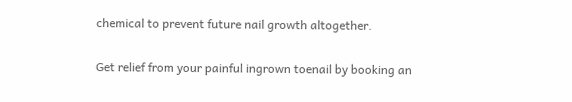chemical to prevent future nail growth altogether.

Get relief from your painful ingrown toenail by booking an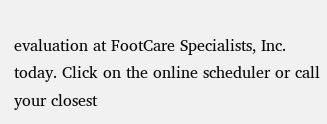evaluation at FootCare Specialists, Inc. today. Click on the online scheduler or call your closest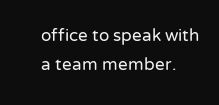office to speak with a team member.